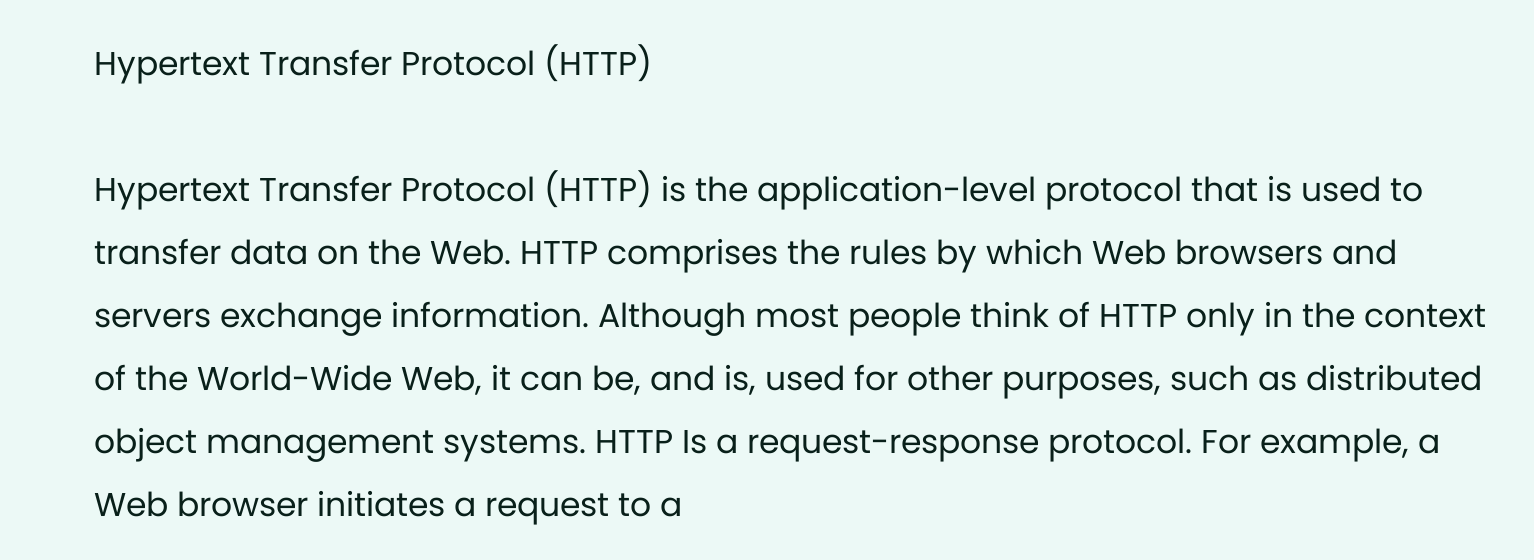Hypertext Transfer Protocol (HTTP)

Hypertext Transfer Protocol (HTTP) is the application-level protocol that is used to transfer data on the Web. HTTP comprises the rules by which Web browsers and servers exchange information. Although most people think of HTTP only in the context of the World-Wide Web, it can be, and is, used for other purposes, such as distributed object management systems. HTTP Is a request-response protocol. For example, a Web browser initiates a request to a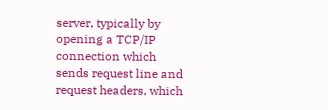server, typically by opening a TCP/IP connection which sends request line and request headers, which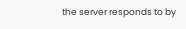the server responds to by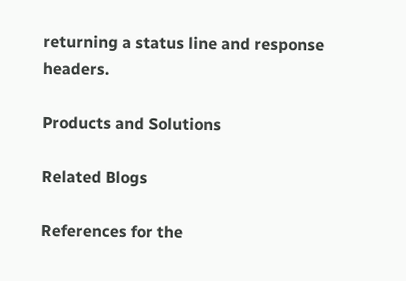returning a status line and response headers.

Products and Solutions

Related Blogs

References for the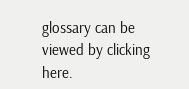glossary can be viewed by clicking here.